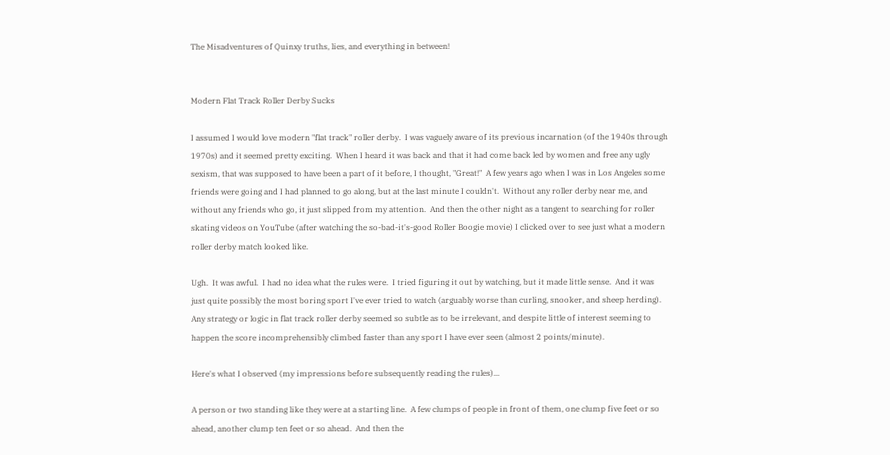The Misadventures of Quinxy truths, lies, and everything in between!


Modern Flat Track Roller Derby Sucks

I assumed I would love modern "flat track" roller derby.  I was vaguely aware of its previous incarnation (of the 1940s through 1970s) and it seemed pretty exciting.  When I heard it was back and that it had come back led by women and free any ugly sexism, that was supposed to have been a part of it before, I thought, "Great!"  A few years ago when I was in Los Angeles some friends were going and I had planned to go along, but at the last minute I couldn't.  Without any roller derby near me, and without any friends who go, it just slipped from my attention.  And then the other night as a tangent to searching for roller skating videos on YouTube (after watching the so-bad-it's-good Roller Boogie movie) I clicked over to see just what a modern roller derby match looked like.

Ugh.  It was awful.  I had no idea what the rules were.  I tried figuring it out by watching, but it made little sense.  And it was just quite possibly the most boring sport I've ever tried to watch (arguably worse than curling, snooker, and sheep herding).  Any strategy or logic in flat track roller derby seemed so subtle as to be irrelevant, and despite little of interest seeming to happen the score incomprehensibly climbed faster than any sport I have ever seen (almost 2 points/minute).

Here's what I observed (my impressions before subsequently reading the rules)...

A person or two standing like they were at a starting line.  A few clumps of people in front of them, one clump five feet or so ahead, another clump ten feet or so ahead.  And then the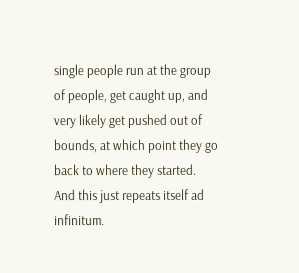single people run at the group of people, get caught up, and very likely get pushed out of bounds, at which point they go back to where they started.  And this just repeats itself ad infinitum.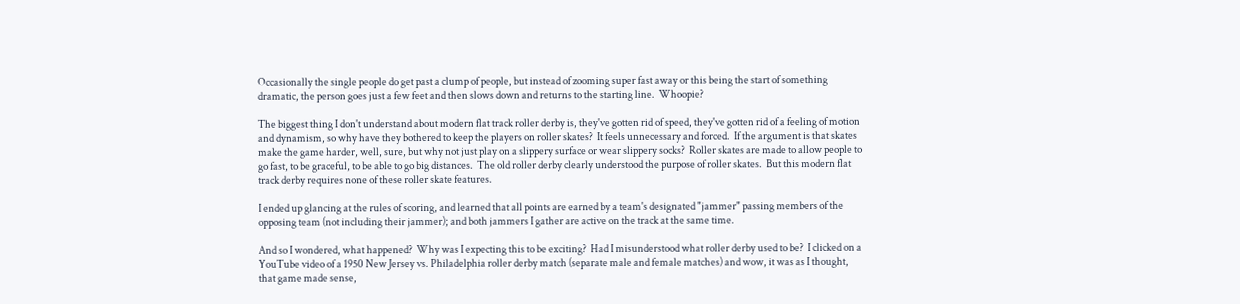Occasionally the single people do get past a clump of people, but instead of zooming super fast away or this being the start of something dramatic, the person goes just a few feet and then slows down and returns to the starting line.  Whoopie?

The biggest thing I don't understand about modern flat track roller derby is, they've gotten rid of speed, they've gotten rid of a feeling of motion and dynamism, so why have they bothered to keep the players on roller skates?  It feels unnecessary and forced.  If the argument is that skates make the game harder, well, sure, but why not just play on a slippery surface or wear slippery socks?  Roller skates are made to allow people to go fast, to be graceful, to be able to go big distances.  The old roller derby clearly understood the purpose of roller skates.  But this modern flat track derby requires none of these roller skate features.

I ended up glancing at the rules of scoring, and learned that all points are earned by a team's designated "jammer" passing members of the opposing team (not including their jammer); and both jammers I gather are active on the track at the same time.

And so I wondered, what happened?  Why was I expecting this to be exciting?  Had I misunderstood what roller derby used to be?  I clicked on a YouTube video of a 1950 New Jersey vs. Philadelphia roller derby match (separate male and female matches) and wow, it was as I thought, that game made sense,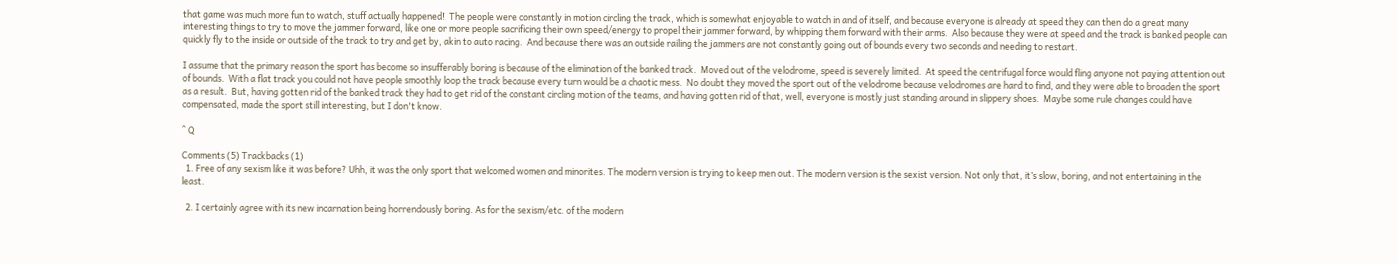that game was much more fun to watch, stuff actually happened!  The people were constantly in motion circling the track, which is somewhat enjoyable to watch in and of itself, and because everyone is already at speed they can then do a great many interesting things to try to move the jammer forward, like one or more people sacrificing their own speed/energy to propel their jammer forward, by whipping them forward with their arms.  Also because they were at speed and the track is banked people can quickly fly to the inside or outside of the track to try and get by, akin to auto racing.  And because there was an outside railing the jammers are not constantly going out of bounds every two seconds and needing to restart.

I assume that the primary reason the sport has become so insufferably boring is because of the elimination of the banked track.  Moved out of the velodrome, speed is severely limited.  At speed the centrifugal force would fling anyone not paying attention out of bounds.  With a flat track you could not have people smoothly loop the track because every turn would be a chaotic mess.  No doubt they moved the sport out of the velodrome because velodromes are hard to find, and they were able to broaden the sport as a result.  But, having gotten rid of the banked track they had to get rid of the constant circling motion of the teams, and having gotten rid of that, well, everyone is mostly just standing around in slippery shoes.  Maybe some rule changes could have compensated, made the sport still interesting, but I don't know.

^ Q

Comments (5) Trackbacks (1)
  1. Free of any sexism like it was before? Uhh, it was the only sport that welcomed women and minorites. The modern version is trying to keep men out. The modern version is the sexist version. Not only that, it’s slow, boring, and not entertaining in the least.

  2. I certainly agree with its new incarnation being horrendously boring. As for the sexism/etc. of the modern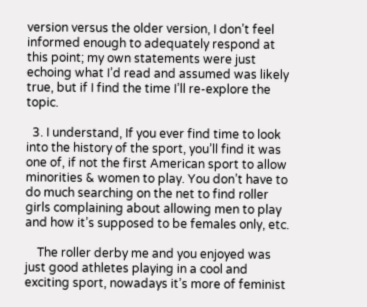version versus the older version, I don’t feel informed enough to adequately respond at this point; my own statements were just echoing what I’d read and assumed was likely true, but if I find the time I’ll re-explore the topic.

  3. I understand, If you ever find time to look into the history of the sport, you’ll find it was one of, if not the first American sport to allow minorities & women to play. You don’t have to do much searching on the net to find roller girls complaining about allowing men to play and how it’s supposed to be females only, etc.

    The roller derby me and you enjoyed was just good athletes playing in a cool and exciting sport, nowadays it’s more of feminist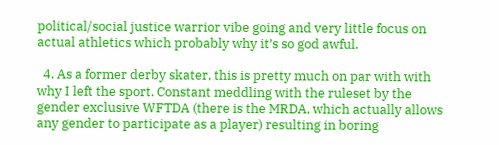political/social justice warrior vibe going and very little focus on actual athletics which probably why it’s so god awful.

  4. As a former derby skater, this is pretty much on par with with why I left the sport. Constant meddling with the ruleset by the gender exclusive WFTDA (there is the MRDA, which actually allows any gender to participate as a player) resulting in boring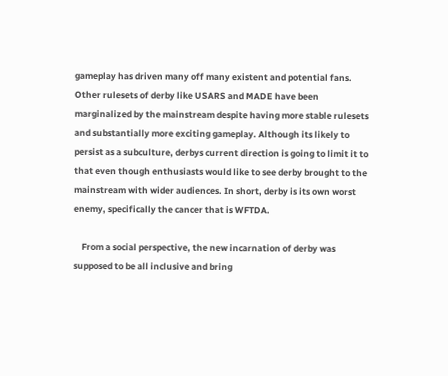gameplay has driven many off many existent and potential fans. Other rulesets of derby like USARS and MADE have been marginalized by the mainstream despite having more stable rulesets and substantially more exciting gameplay. Although its likely to persist as a subculture, derbys current direction is going to limit it to that even though enthusiasts would like to see derby brought to the mainstream with wider audiences. In short, derby is its own worst enemy, specifically the cancer that is WFTDA.

    From a social perspective, the new incarnation of derby was supposed to be all inclusive and bring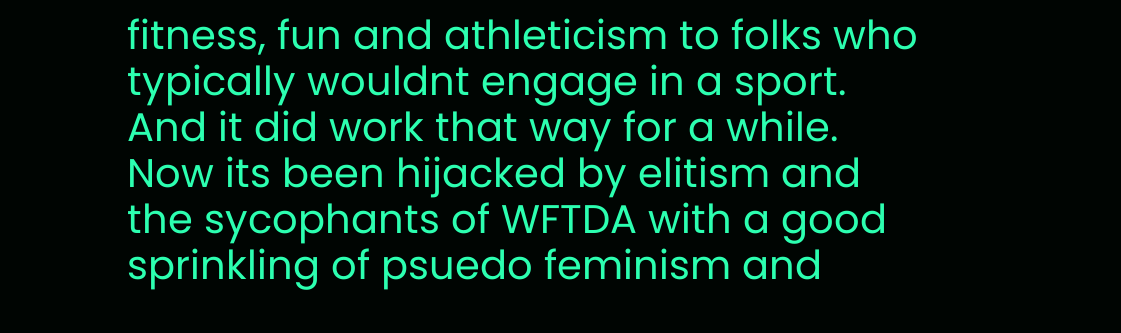fitness, fun and athleticism to folks who typically wouldnt engage in a sport. And it did work that way for a while. Now its been hijacked by elitism and the sycophants of WFTDA with a good sprinkling of psuedo feminism and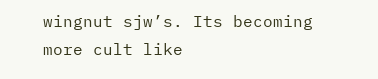wingnut sjw’s. Its becoming more cult like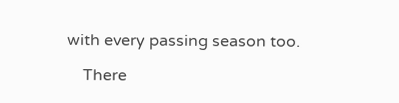with every passing season too.

    There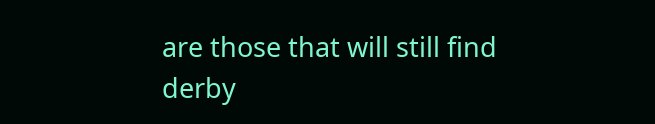are those that will still find derby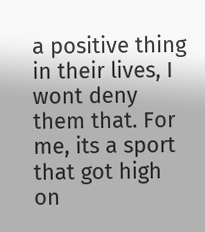a positive thing in their lives, I wont deny them that. For me, its a sport that got high on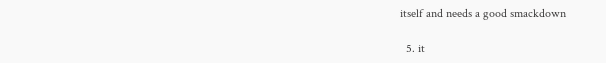itself and needs a good smackdown

  5. it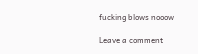fucking blows nooow

Leave a comment